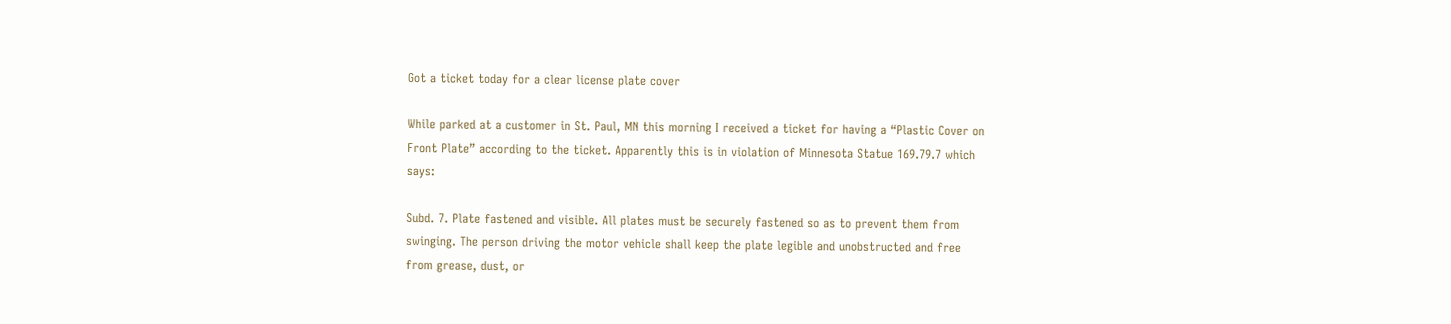Got a ticket today for a clear license plate cover

While parked at a customer in St. Paul, MN this morning I received a ticket for having a “Plastic Cover on Front Plate” according to the ticket. Apparently this is in violation of Minnesota Statue 169.79.7 which says:

Subd. 7. Plate fastened and visible. All plates must be securely fastened so as to prevent them from swinging. The person driving the motor vehicle shall keep the plate legible and unobstructed and free from grease, dust, or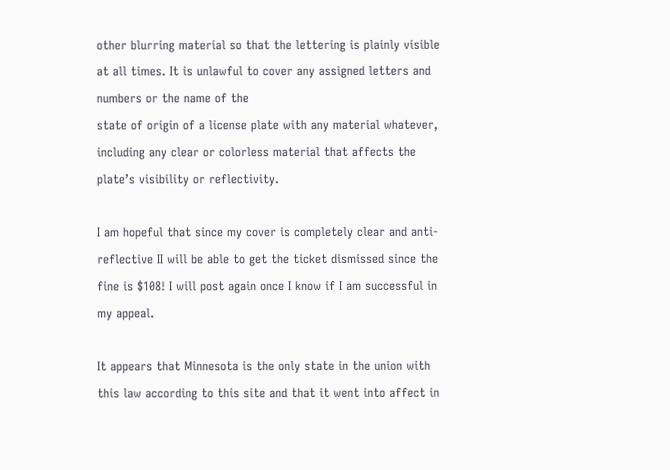other blurring material so that the lettering is plainly visible at all times. It is unlawful to cover any assigned letters and numbers or the name of the
state of origin of a license plate with any material whatever, including any clear or colorless material that affects the plate’s visibility or reflectivity.

I am hopeful that since my cover is completely clear and anti-reflective II will be able to get the ticket dismissed since the fine is $108! I will post again once I know if I am successful in my appeal.

It appears that Minnesota is the only state in the union with this law according to this site and that it went into affect in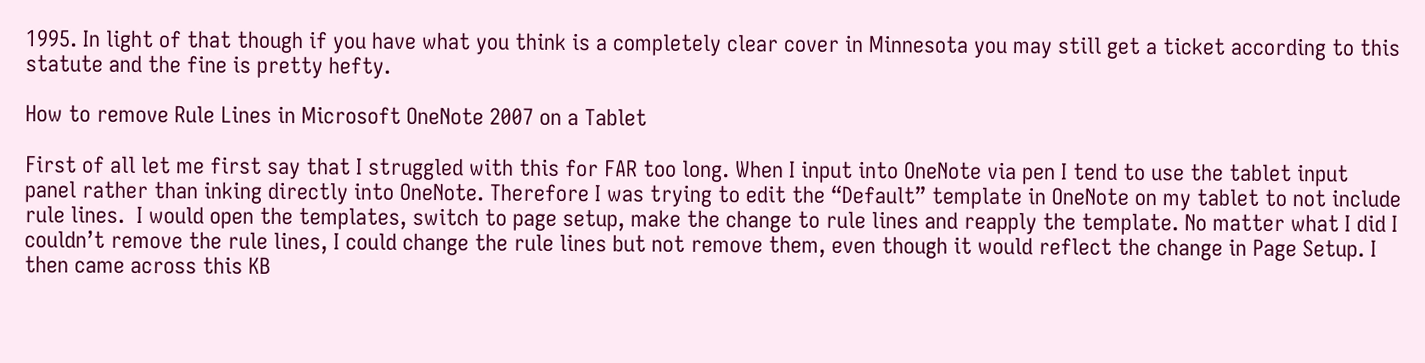1995. In light of that though if you have what you think is a completely clear cover in Minnesota you may still get a ticket according to this statute and the fine is pretty hefty.

How to remove Rule Lines in Microsoft OneNote 2007 on a Tablet

First of all let me first say that I struggled with this for FAR too long. When I input into OneNote via pen I tend to use the tablet input panel rather than inking directly into OneNote. Therefore I was trying to edit the “Default” template in OneNote on my tablet to not include rule lines.  I would open the templates, switch to page setup, make the change to rule lines and reapply the template. No matter what I did I couldn’t remove the rule lines, I could change the rule lines but not remove them, even though it would reflect the change in Page Setup. I then came across this KB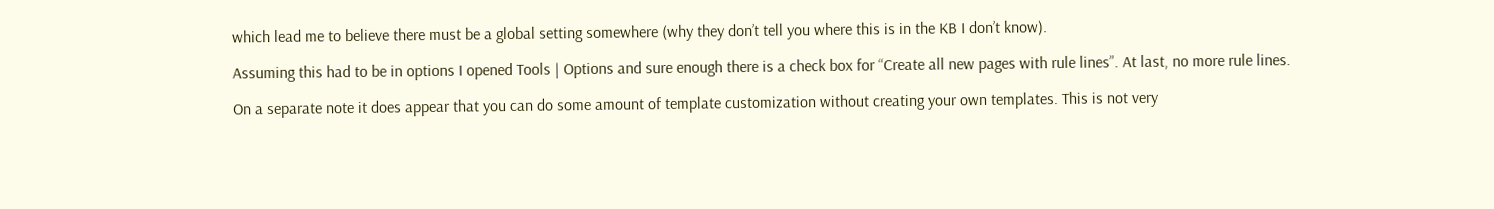which lead me to believe there must be a global setting somewhere (why they don’t tell you where this is in the KB I don’t know).

Assuming this had to be in options I opened Tools | Options and sure enough there is a check box for “Create all new pages with rule lines”. At last, no more rule lines.

On a separate note it does appear that you can do some amount of template customization without creating your own templates. This is not very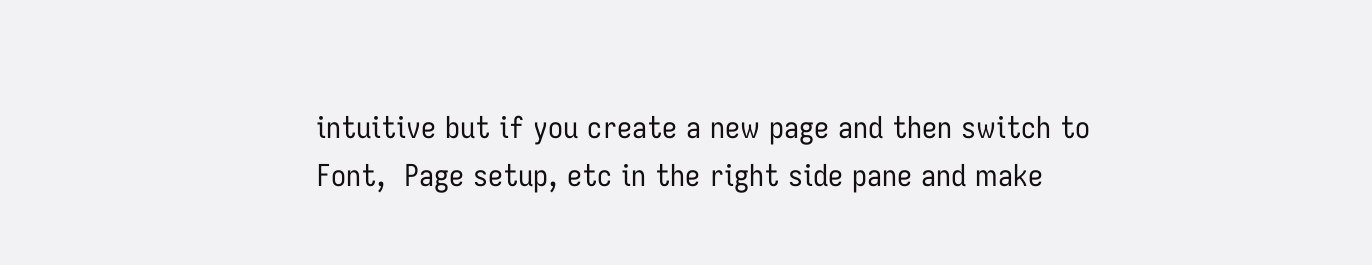intuitive but if you create a new page and then switch to Font,  Page setup, etc in the right side pane and make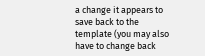a change it appears to save back to the template (you may also have to change back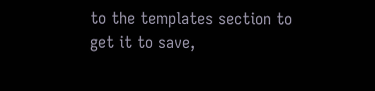to the templates section to get it to save,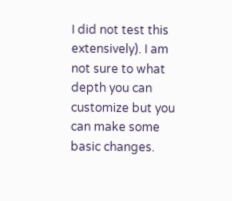I did not test this extensively). I am not sure to what depth you can customize but you can make some basic changes.